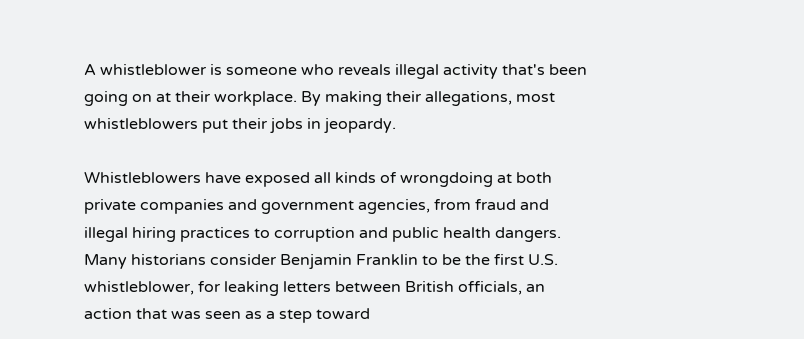A whistleblower is someone who reveals illegal activity that's been going on at their workplace. By making their allegations, most whistleblowers put their jobs in jeopardy.

Whistleblowers have exposed all kinds of wrongdoing at both private companies and government agencies, from fraud and illegal hiring practices to corruption and public health dangers. Many historians consider Benjamin Franklin to be the first U.S. whistleblower, for leaking letters between British officials, an action that was seen as a step toward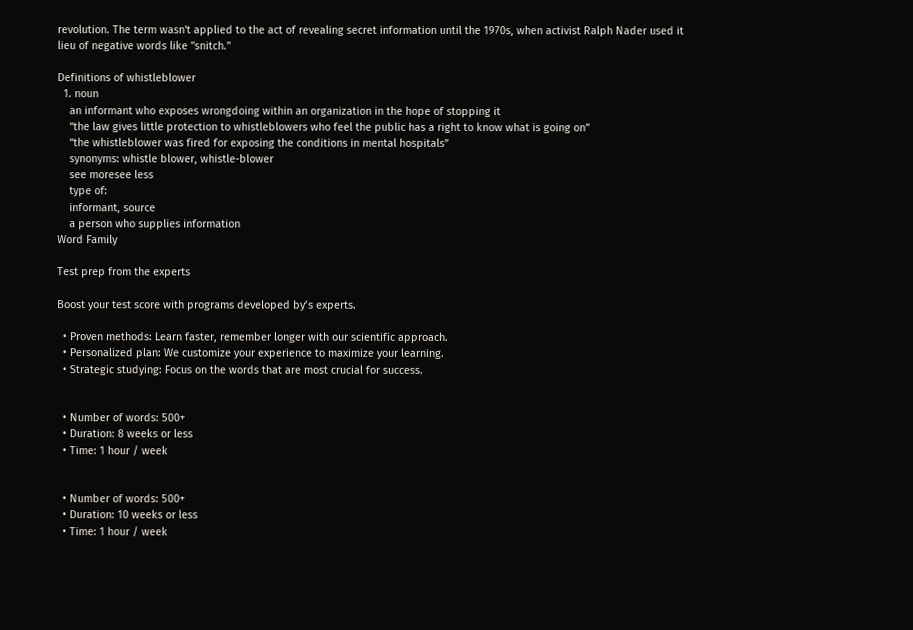revolution. The term wasn't applied to the act of revealing secret information until the 1970s, when activist Ralph Nader used it lieu of negative words like "snitch."

Definitions of whistleblower
  1. noun
    an informant who exposes wrongdoing within an organization in the hope of stopping it
    “the law gives little protection to whistleblowers who feel the public has a right to know what is going on”
    “the whistleblower was fired for exposing the conditions in mental hospitals”
    synonyms: whistle blower, whistle-blower
    see moresee less
    type of:
    informant, source
    a person who supplies information
Word Family

Test prep from the experts

Boost your test score with programs developed by’s experts.

  • Proven methods: Learn faster, remember longer with our scientific approach.
  • Personalized plan: We customize your experience to maximize your learning.
  • Strategic studying: Focus on the words that are most crucial for success.


  • Number of words: 500+
  • Duration: 8 weeks or less
  • Time: 1 hour / week


  • Number of words: 500+
  • Duration: 10 weeks or less
  • Time: 1 hour / week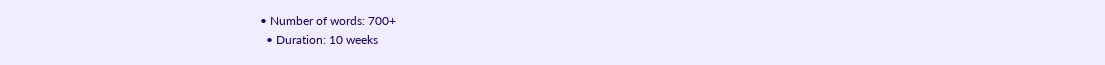• Number of words: 700+
  • Duration: 10 weeks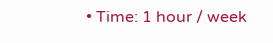• Time: 1 hour / week